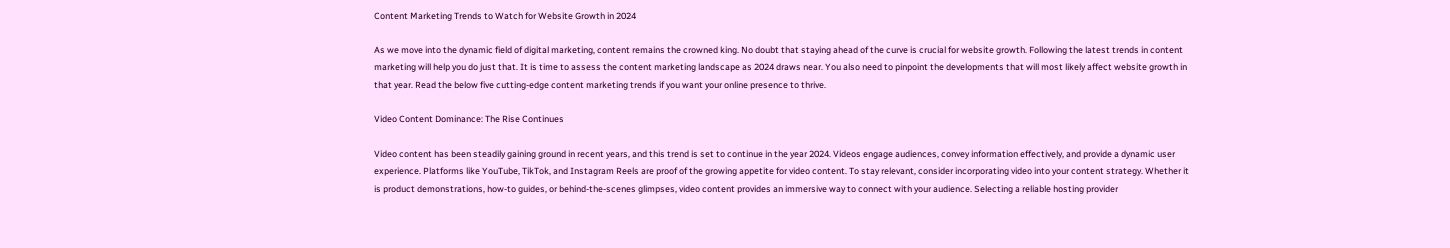Content Marketing Trends to Watch for Website Growth in 2024

As we move into the dynamic field of digital marketing, content remains the crowned king. No doubt that staying ahead of the curve is crucial for website growth. Following the latest trends in content marketing will help you do just that. It is time to assess the content marketing landscape as 2024 draws near. You also need to pinpoint the developments that will most likely affect website growth in that year. Read the below five cutting-edge content marketing trends if you want your online presence to thrive.

Video Content Dominance: The Rise Continues

Video content has been steadily gaining ground in recent years, and this trend is set to continue in the year 2024. Videos engage audiences, convey information effectively, and provide a dynamic user experience. Platforms like YouTube, TikTok, and Instagram Reels are proof of the growing appetite for video content. To stay relevant, consider incorporating video into your content strategy. Whether it is product demonstrations, how-to guides, or behind-the-scenes glimpses, video content provides an immersive way to connect with your audience. Selecting a reliable hosting provider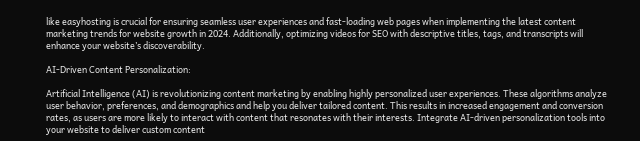like easyhosting is crucial for ensuring seamless user experiences and fast-loading web pages when implementing the latest content marketing trends for website growth in 2024. Additionally, optimizing videos for SEO with descriptive titles, tags, and transcripts will enhance your website’s discoverability.

AI-Driven Content Personalization:

Artificial Intelligence (AI) is revolutionizing content marketing by enabling highly personalized user experiences. These algorithms analyze user behavior, preferences, and demographics and help you deliver tailored content. This results in increased engagement and conversion rates, as users are more likely to interact with content that resonates with their interests. Integrate AI-driven personalization tools into your website to deliver custom content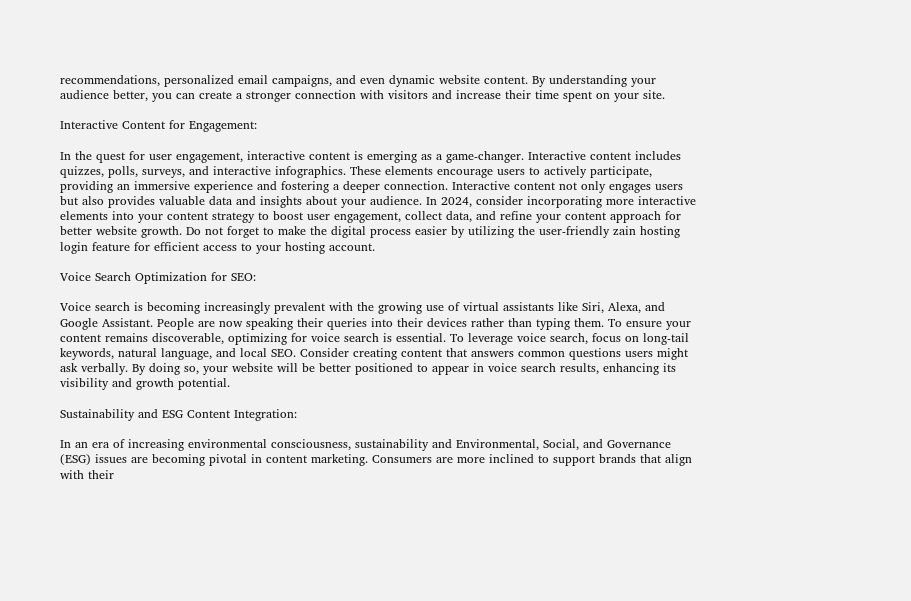recommendations, personalized email campaigns, and even dynamic website content. By understanding your audience better, you can create a stronger connection with visitors and increase their time spent on your site.

Interactive Content for Engagement:

In the quest for user engagement, interactive content is emerging as a game-changer. Interactive content includes quizzes, polls, surveys, and interactive infographics. These elements encourage users to actively participate, providing an immersive experience and fostering a deeper connection. Interactive content not only engages users but also provides valuable data and insights about your audience. In 2024, consider incorporating more interactive elements into your content strategy to boost user engagement, collect data, and refine your content approach for better website growth. Do not forget to make the digital process easier by utilizing the user-friendly zain hosting login feature for efficient access to your hosting account.

Voice Search Optimization for SEO:

Voice search is becoming increasingly prevalent with the growing use of virtual assistants like Siri, Alexa, and Google Assistant. People are now speaking their queries into their devices rather than typing them. To ensure your content remains discoverable, optimizing for voice search is essential. To leverage voice search, focus on long-tail keywords, natural language, and local SEO. Consider creating content that answers common questions users might ask verbally. By doing so, your website will be better positioned to appear in voice search results, enhancing its visibility and growth potential.

Sustainability and ESG Content Integration:

In an era of increasing environmental consciousness, sustainability and Environmental, Social, and Governance (ESG) issues are becoming pivotal in content marketing. Consumers are more inclined to support brands that align with their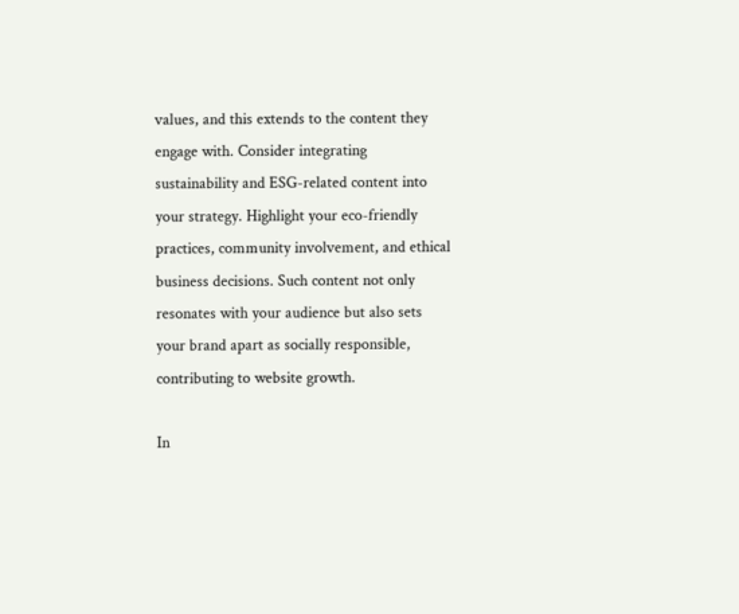values, and this extends to the content they engage with. Consider integrating sustainability and ESG-related content into your strategy. Highlight your eco-friendly practices, community involvement, and ethical business decisions. Such content not only resonates with your audience but also sets your brand apart as socially responsible, contributing to website growth.

In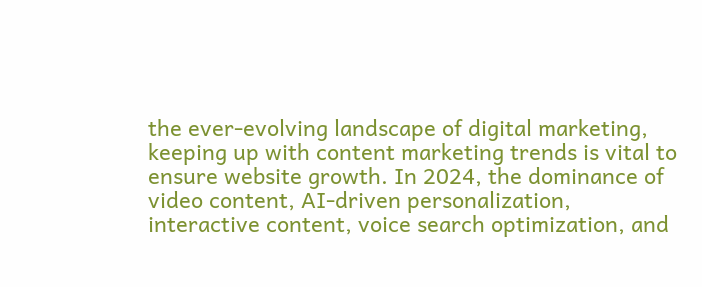the ever-evolving landscape of digital marketing, keeping up with content marketing trends is vital to ensure website growth. In 2024, the dominance of video content, AI-driven personalization, interactive content, voice search optimization, and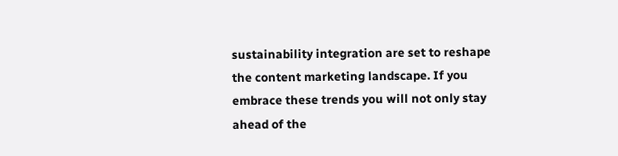sustainability integration are set to reshape the content marketing landscape. If you embrace these trends you will not only stay ahead of the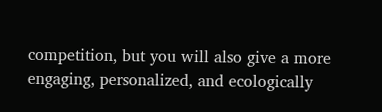competition, but you will also give a more engaging, personalized, and ecologically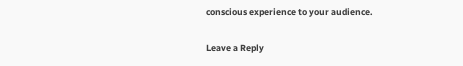conscious experience to your audience.

Leave a Reply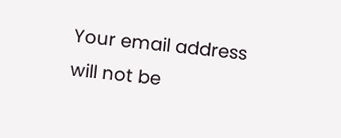Your email address will not be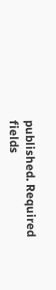published. Required fields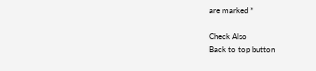are marked *

Check Also
Back to top button